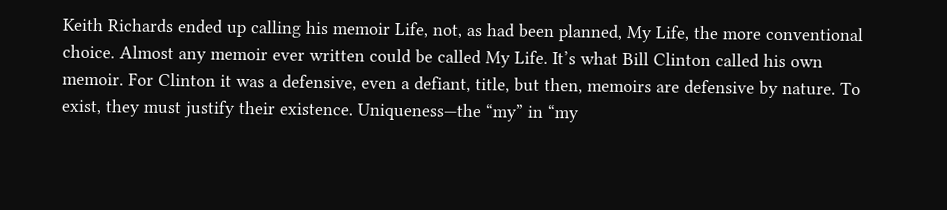Keith Richards ended up calling his memoir Life, not, as had been planned, My Life, the more conventional choice. Almost any memoir ever written could be called My Life. It’s what Bill Clinton called his own memoir. For Clinton it was a defensive, even a defiant, title, but then, memoirs are defensive by nature. To exist, they must justify their existence. Uniqueness—the “my” in “my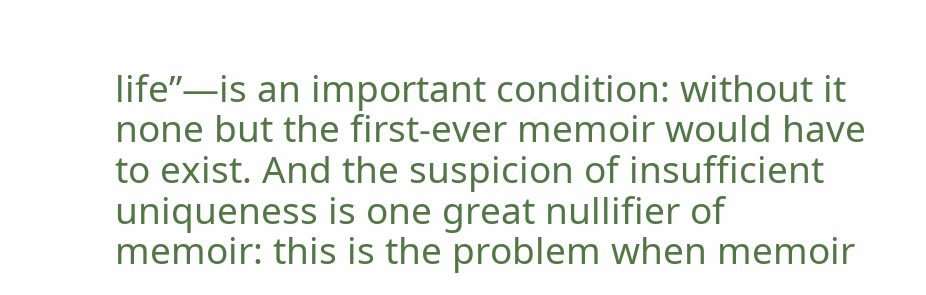life”—is an important condition: without it none but the first-ever memoir would have to exist. And the suspicion of insufficient uniqueness is one great nullifier of memoir: this is the problem when memoir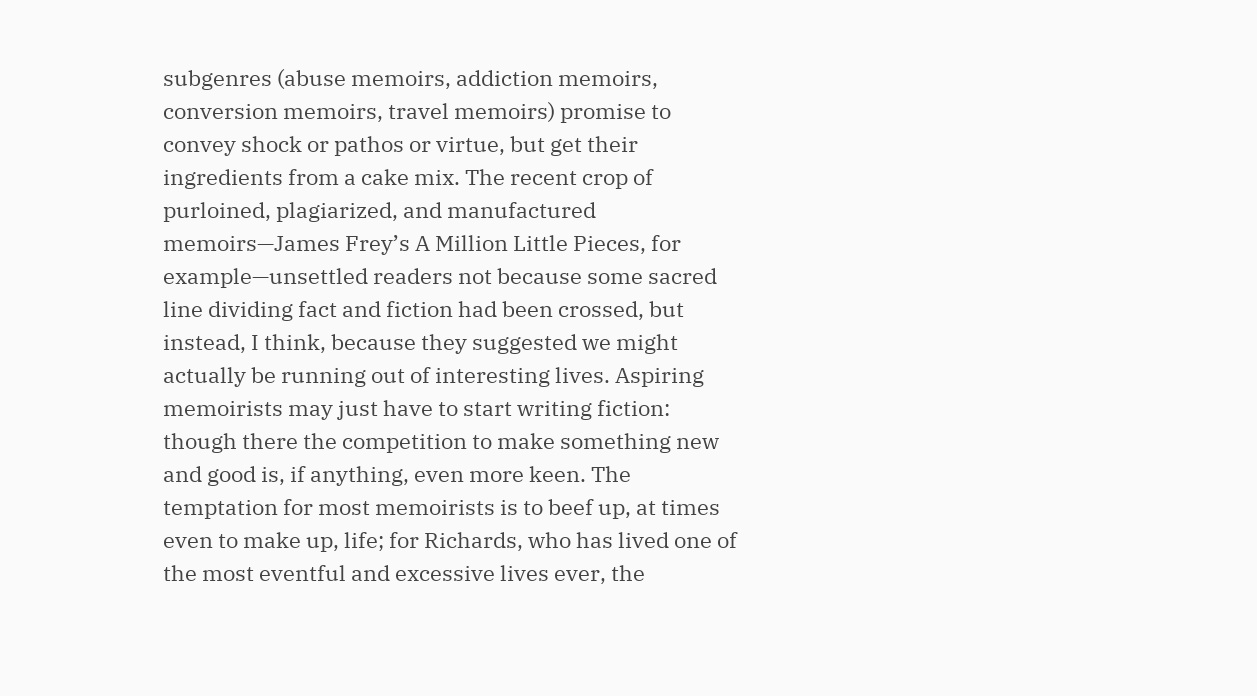subgenres (abuse memoirs, addiction memoirs, conversion memoirs, travel memoirs) promise to convey shock or pathos or virtue, but get their ingredients from a cake mix. The recent crop of purloined, plagiarized, and manufactured memoirs—James Frey’s A Million Little Pieces, for example—unsettled readers not because some sacred line dividing fact and fiction had been crossed, but instead, I think, because they suggested we might actually be running out of interesting lives. Aspiring memoirists may just have to start writing fiction: though there the competition to make something new and good is, if anything, even more keen. The temptation for most memoirists is to beef up, at times even to make up, life; for Richards, who has lived one of the most eventful and excessive lives ever, the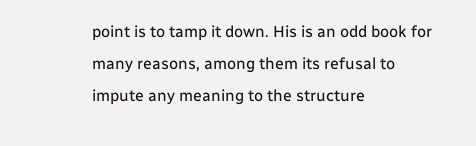point is to tamp it down. His is an odd book for many reasons, among them its refusal to impute any meaning to the structure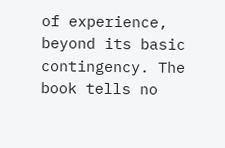of experience, beyond its basic contingency. The book tells no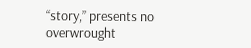“story,” presents no overwrought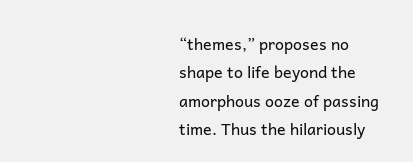“themes,” proposes no shape to life beyond the amorphous ooze of passing time. Thus the hilariously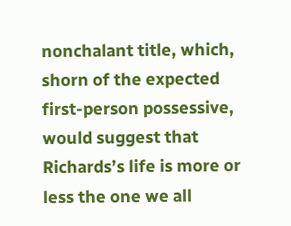nonchalant title, which, shorn of the expected first-person possessive, would suggest that Richards’s life is more or less the one we all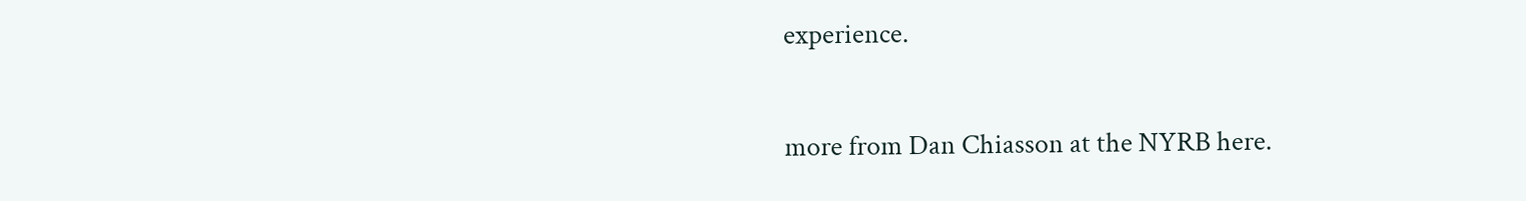experience.

more from Dan Chiasson at the NYRB here.